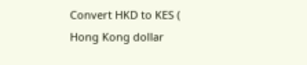Convert HKD to KES ( Hong Kong dollar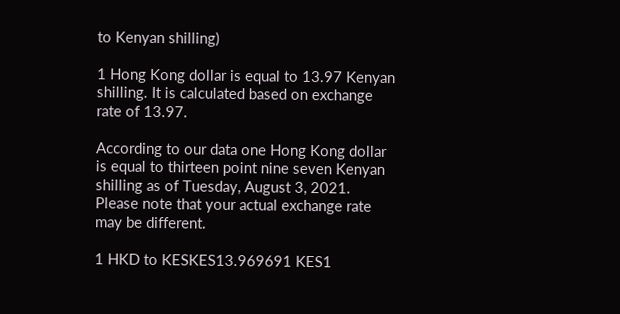to Kenyan shilling)

1 Hong Kong dollar is equal to 13.97 Kenyan shilling. It is calculated based on exchange rate of 13.97.

According to our data one Hong Kong dollar is equal to thirteen point nine seven Kenyan shilling as of Tuesday, August 3, 2021. Please note that your actual exchange rate may be different.

1 HKD to KESKES13.969691 KES1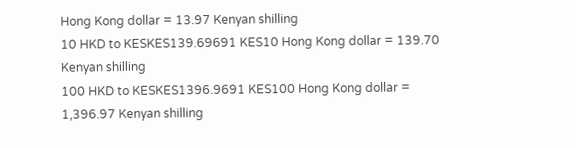Hong Kong dollar = 13.97 Kenyan shilling
10 HKD to KESKES139.69691 KES10 Hong Kong dollar = 139.70 Kenyan shilling
100 HKD to KESKES1396.9691 KES100 Hong Kong dollar = 1,396.97 Kenyan shilling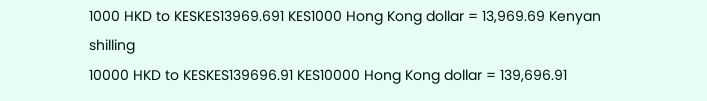1000 HKD to KESKES13969.691 KES1000 Hong Kong dollar = 13,969.69 Kenyan shilling
10000 HKD to KESKES139696.91 KES10000 Hong Kong dollar = 139,696.91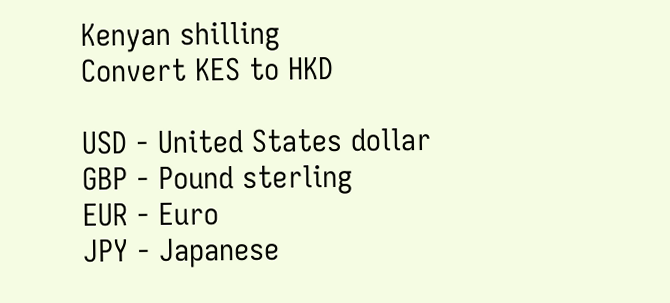Kenyan shilling
Convert KES to HKD

USD - United States dollar
GBP - Pound sterling
EUR - Euro
JPY - Japanese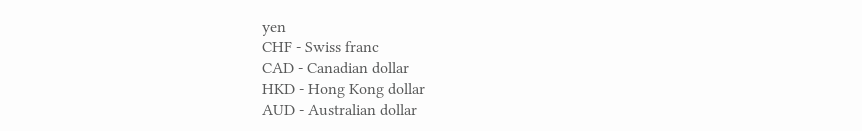yen
CHF - Swiss franc
CAD - Canadian dollar
HKD - Hong Kong dollar
AUD - Australian dollar